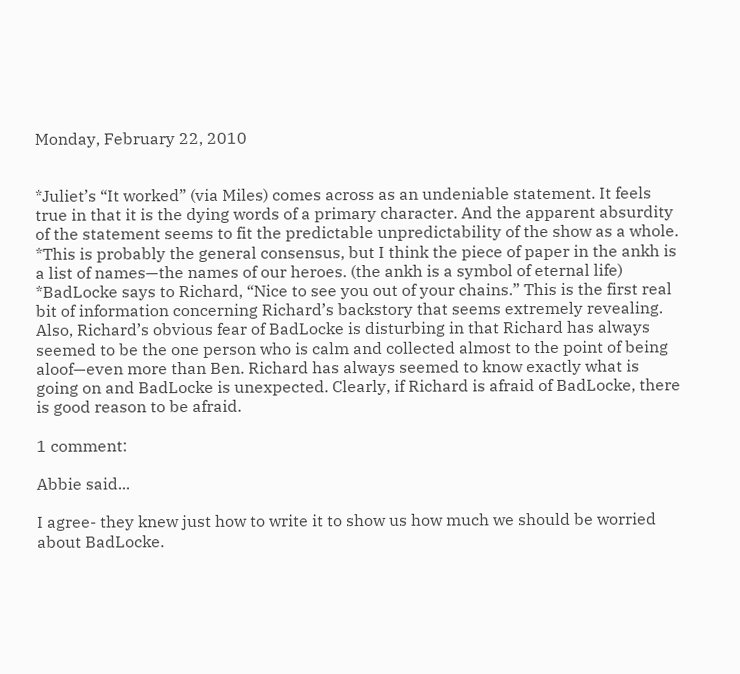Monday, February 22, 2010


*Juliet’s “It worked” (via Miles) comes across as an undeniable statement. It feels true in that it is the dying words of a primary character. And the apparent absurdity of the statement seems to fit the predictable unpredictability of the show as a whole.
*This is probably the general consensus, but I think the piece of paper in the ankh is a list of names—the names of our heroes. (the ankh is a symbol of eternal life)
*BadLocke says to Richard, “Nice to see you out of your chains.” This is the first real bit of information concerning Richard’s backstory that seems extremely revealing. Also, Richard’s obvious fear of BadLocke is disturbing in that Richard has always seemed to be the one person who is calm and collected almost to the point of being aloof—even more than Ben. Richard has always seemed to know exactly what is going on and BadLocke is unexpected. Clearly, if Richard is afraid of BadLocke, there is good reason to be afraid.

1 comment:

Abbie said...

I agree- they knew just how to write it to show us how much we should be worried about BadLocke.